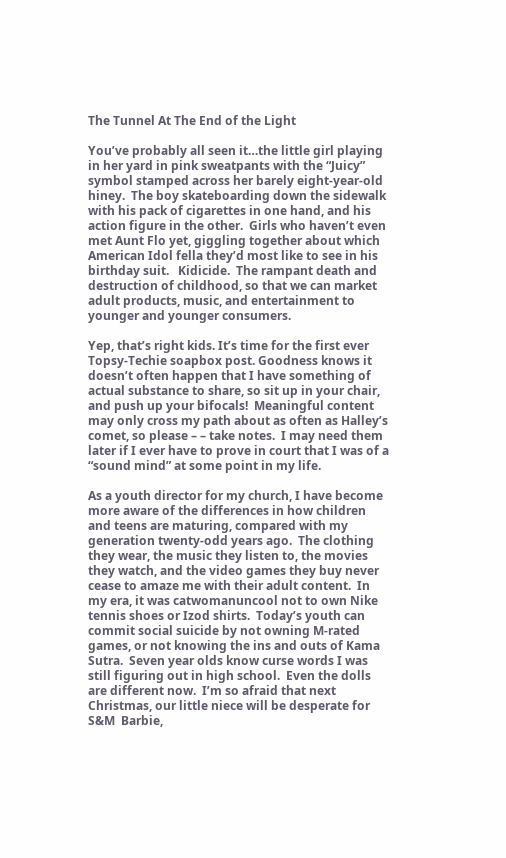The Tunnel At The End of the Light

You’ve probably all seen it…the little girl playing in her yard in pink sweatpants with the “Juicy” symbol stamped across her barely eight-year-old hiney.  The boy skateboarding down the sidewalk with his pack of cigarettes in one hand, and his action figure in the other.  Girls who haven’t even met Aunt Flo yet, giggling together about which American Idol fella they’d most like to see in his birthday suit.   Kidicide.  The rampant death and destruction of childhood, so that we can market adult products, music, and entertainment to younger and younger consumers.

Yep, that’s right kids. It’s time for the first ever Topsy-Techie soapbox post. Goodness knows it doesn’t often happen that I have something of actual substance to share, so sit up in your chair, and push up your bifocals!  Meaningful content may only cross my path about as often as Halley’s comet, so please – – take notes.  I may need them later if I ever have to prove in court that I was of a “sound mind” at some point in my life.

As a youth director for my church, I have become more aware of the differences in how children and teens are maturing, compared with my generation twenty-odd years ago.  The clothing they wear, the music they listen to, the movies they watch, and the video games they buy never cease to amaze me with their adult content.  In my era, it was catwomanuncool not to own Nike tennis shoes or Izod shirts.  Today’s youth can commit social suicide by not owning M-rated games, or not knowing the ins and outs of Kama Sutra.  Seven year olds know curse words I was still figuring out in high school.  Even the dolls are different now.  I’m so afraid that next Christmas, our little niece will be desperate for S&M  Barbie,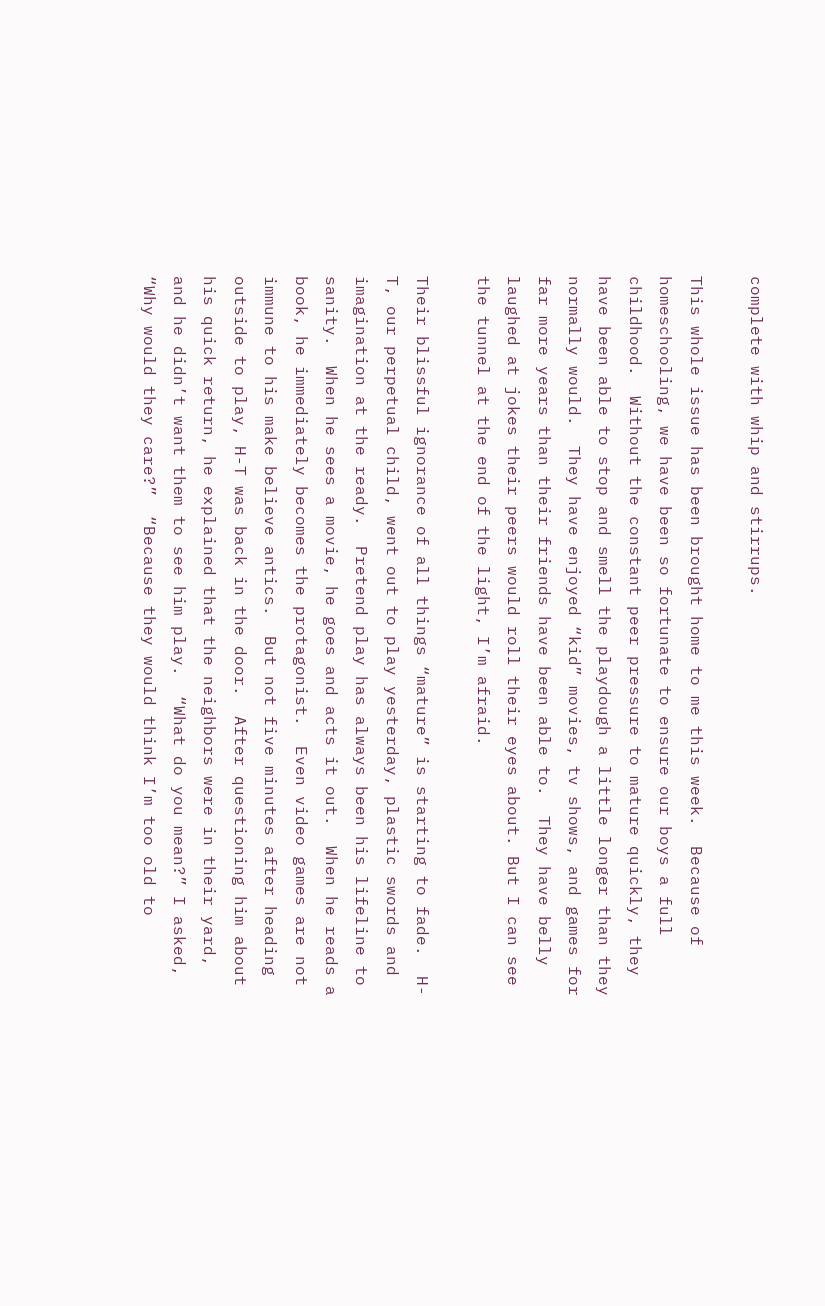complete with whip and stirrups.

This whole issue has been brought home to me this week.  Because of homeschooling, we have been so fortunate to ensure our boys a full childhood.  Without the constant peer pressure to mature quickly, they have been able to stop and smell the playdough a little longer than they normally would.  They have enjoyed “kid” movies, tv shows, and games for far more years than their friends have been able to.  They have belly laughed at jokes their peers would roll their eyes about. But I can see the tunnel at the end of the light, I’m afraid.

Their blissful ignorance of all things “mature” is starting to fade.  H-T, our perpetual child, went out to play yesterday, plastic swords and imagination at the ready.  Pretend play has always been his lifeline to sanity.  When he sees a movie, he goes and acts it out.  When he reads a book, he immediately becomes the protagonist.  Even video games are not immune to his make believe antics.  But not five minutes after heading outside to play, H-T was back in the door.  After questioning him about his quick return, he explained that the neighbors were in their yard, and he didn’t want them to see him play.  “What do you mean?” I asked, “Why would they care?”  “Because they would think I’m too old to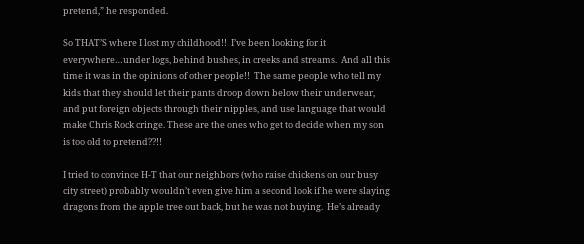pretend,” he responded.

So THAT’S where I lost my childhood!!  I’ve been looking for it everywhere…under logs, behind bushes, in creeks and streams.  And all this time it was in the opinions of other people!!  The same people who tell my kids that they should let their pants droop down below their underwear, and put foreign objects through their nipples, and use language that would make Chris Rock cringe. These are the ones who get to decide when my son is too old to pretend??!!

I tried to convince H-T that our neighbors (who raise chickens on our busy city street) probably wouldn’t even give him a second look if he were slaying dragons from the apple tree out back, but he was not buying.  He’s already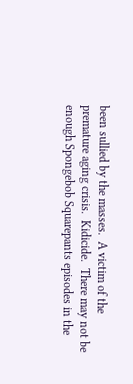been sullied by the masses.  A victim of the premature aging crisis.  Kidicide.  There may not be enough Spongebob Squarepants episodes in the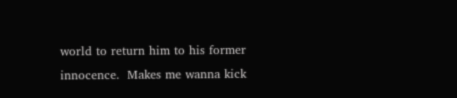world to return him to his former innocence.  Makes me wanna kick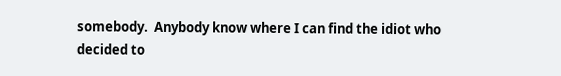somebody.  Anybody know where I can find the idiot who decided to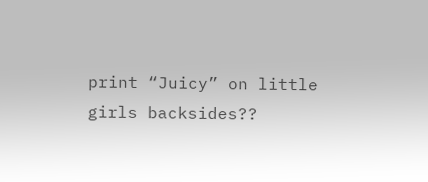print “Juicy” on little girls backsides??